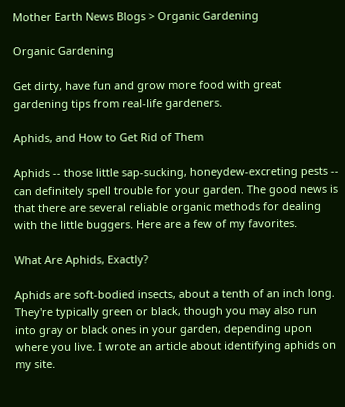Mother Earth News Blogs > Organic Gardening

Organic Gardening

Get dirty, have fun and grow more food with great gardening tips from real-life gardeners.

Aphids, and How to Get Rid of Them

Aphids -- those little sap-sucking, honeydew-excreting pests -- can definitely spell trouble for your garden. The good news is that there are several reliable organic methods for dealing with the little buggers. Here are a few of my favorites.

What Are Aphids, Exactly?

Aphids are soft-bodied insects, about a tenth of an inch long. They're typically green or black, though you may also run into gray or black ones in your garden, depending upon where you live. I wrote an article about identifying aphids on my site.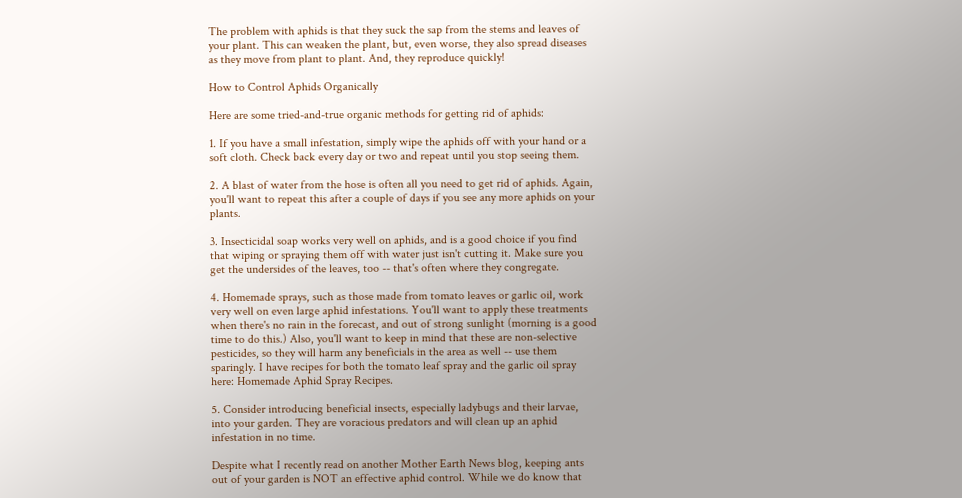The problem with aphids is that they suck the sap from the stems and leaves of your plant. This can weaken the plant, but, even worse, they also spread diseases as they move from plant to plant. And, they reproduce quickly!

How to Control Aphids Organically

Here are some tried-and-true organic methods for getting rid of aphids:

1. If you have a small infestation, simply wipe the aphids off with your hand or a soft cloth. Check back every day or two and repeat until you stop seeing them.

2. A blast of water from the hose is often all you need to get rid of aphids. Again, you'll want to repeat this after a couple of days if you see any more aphids on your plants.

3. Insecticidal soap works very well on aphids, and is a good choice if you find that wiping or spraying them off with water just isn't cutting it. Make sure you get the undersides of the leaves, too -- that's often where they congregate.

4. Homemade sprays, such as those made from tomato leaves or garlic oil, work very well on even large aphid infestations. You'll want to apply these treatments when there's no rain in the forecast, and out of strong sunlight (morning is a good time to do this.) Also, you'll want to keep in mind that these are non-selective pesticides, so they will harm any beneficials in the area as well -- use them sparingly. I have recipes for both the tomato leaf spray and the garlic oil spray here: Homemade Aphid Spray Recipes.

5. Consider introducing beneficial insects, especially ladybugs and their larvae, into your garden. They are voracious predators and will clean up an aphid infestation in no time.

Despite what I recently read on another Mother Earth News blog, keeping ants out of your garden is NOT an effective aphid control. While we do know that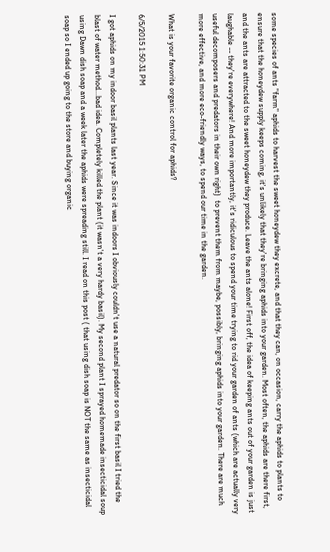some species of ants "farm" aphids to harvest the sweet honeydew they excrete, and that they can, on occasion, carry the aphids to plants to ensure that the honeydew supply keeps coming, it's unlikely that they're bringing aphids into your garden. Most often, the aphids are there first, and the ants are attracted to the sweet honeydew they produce. Leave the ants alone! First off, the idea of keeping ants out of your garden is just laughable -- they're everywhere! And more importantly, it's ridiculous to spend your time trying to rid your garden of ants (which are actually very useful decomposers and predators in their own right)  to prevent them from maybe, possibly, bringing aphids into your garden. There are much more effective, and more eco-friendly ways, to spend our time in the garden.

What is your favorite organic control for aphids?

6/5/2015 1:50:31 PM

I got aphids on my indoor basil plants last year. Since it was indoors I obviously couldn't use a natural predator so on the first basil I tried the blast of water method...bad idea. Completely killed the plant (it wasn't a very hardy basil). My second plant I sprayed homemade insecticidal soup using Dawn dish soap and a week later the aphids were spreading still. I read on this post ( that using dish soap is NOT the same as insecticidal soap so I ended up going to the store and buying organic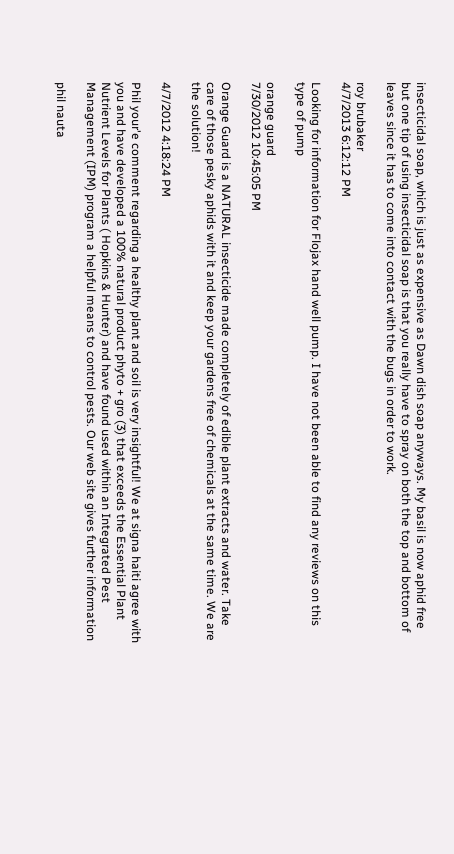insecticidal soap, which is just as expensive as Dawn dish soap anyways. My basil is now aphid free but one tip of using insecticidal soap is that you really have to spray on both the top and bottom of leaves since it has to come into contact with the bugs in order to work.

roy brubaker
4/7/2013 6:12:12 PM

Looking for information for Flojax hand well pump. I have not been able to find any reviews on this type of pump

orange guard
7/30/2012 10:45:05 PM

Orange Guard is a NATURAL insecticide made completely of edible plant extracts and water. Take care of those pesky aphids with it and keep your gardens free of chemicals at the same time. We are the solution!

4/7/2012 4:18:24 PM

Phil your'e comment regarding a healthy plant and soil is very insightful! We at signa haiti agree with you and have developed a 100% natural product phyto + gro (3) that exceeds the Essential Plant Nutrient Levels for Plants ( Hopkins & Hunter) and have found used within an Integrated Pest Management (IPM) program a helpful means to control pests. Our web site gives further information

phil nauta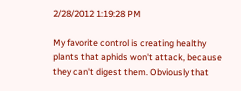2/28/2012 1:19:28 PM

My favorite control is creating healthy plants that aphids won't attack, because they can't digest them. Obviously that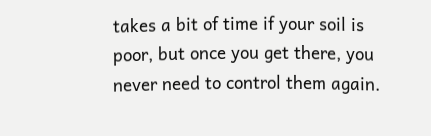takes a bit of time if your soil is poor, but once you get there, you never need to control them again.